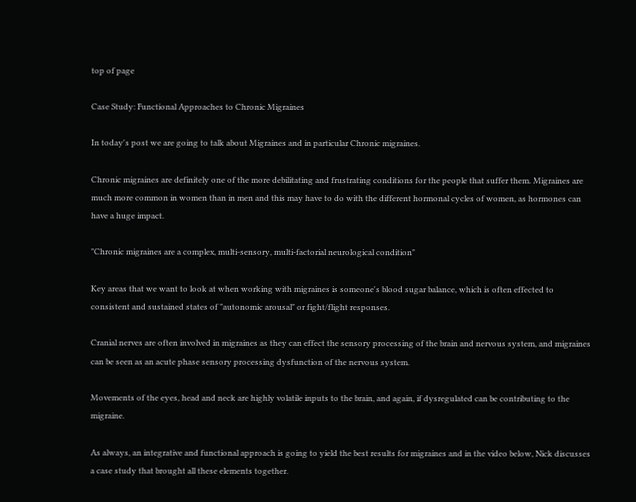top of page

Case Study: Functional Approaches to Chronic Migraines

In today's post we are going to talk about Migraines and in particular Chronic migraines.

Chronic migraines are definitely one of the more debilitating and frustrating conditions for the people that suffer them. Migraines are much more common in women than in men and this may have to do with the different hormonal cycles of women, as hormones can have a huge impact.

"Chronic migraines are a complex, multi-sensory, multi-factorial neurological condition"

Key areas that we want to look at when working with migraines is someone's blood sugar balance, which is often effected to consistent and sustained states of "autonomic arousal" or fight/flight responses.

Cranial nerves are often involved in migraines as they can effect the sensory processing of the brain and nervous system, and migraines can be seen as an acute phase sensory processing dysfunction of the nervous system.

Movements of the eyes, head and neck are highly volatile inputs to the brain, and again, if dysregulated can be contributing to the migraine.

As always, an integrative and functional approach is going to yield the best results for migraines and in the video below, Nick discusses a case study that brought all these elements together.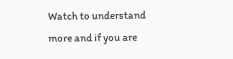Watch to understand more and if you are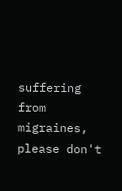suffering from migraines, please don't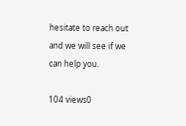hesitate to reach out and we will see if we can help you.

104 views0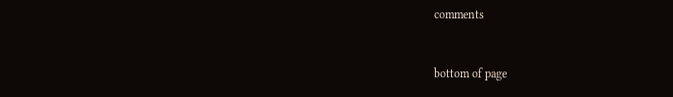comments


bottom of page